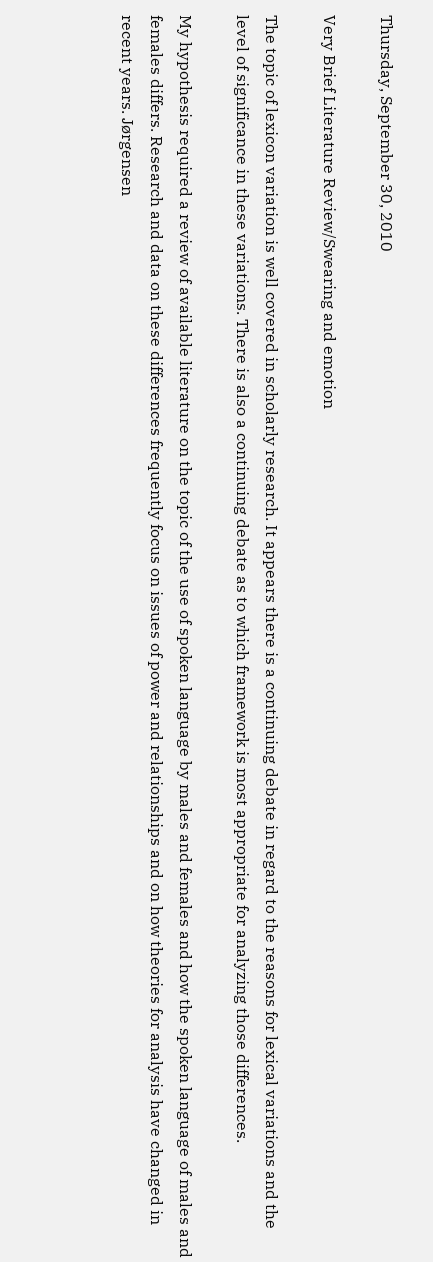Thursday, September 30, 2010

Very Brief Literature Review/Swearing and emotion

The topic of lexicon variation is well covered in scholarly research. It appears there is a continuing debate in regard to the reasons for lexical variations and the level of significance in these variations. There is also a continuing debate as to which framework is most appropriate for analyzing those differences.

My hypothesis required a review of available literature on the topic of the use of spoken language by males and females and how the spoken language of males and females differs. Research and data on these differences frequently focus on issues of power and relationships and on how theories for analysis have changed in recent years. Jørgensen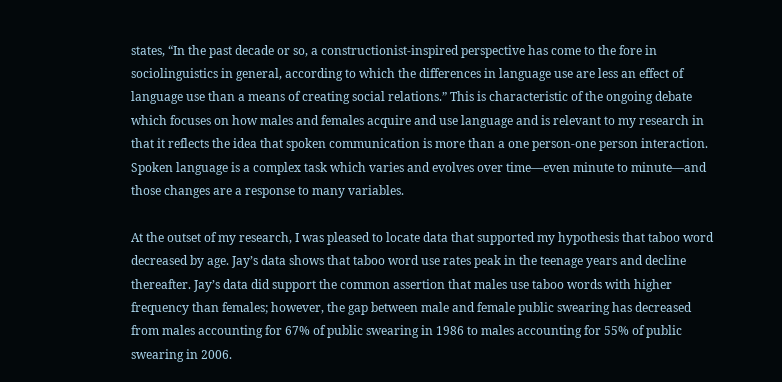states, “In the past decade or so, a constructionist-inspired perspective has come to the fore in sociolinguistics in general, according to which the differences in language use are less an effect of language use than a means of creating social relations.” This is characteristic of the ongoing debate which focuses on how males and females acquire and use language and is relevant to my research in that it reflects the idea that spoken communication is more than a one person-one person interaction. Spoken language is a complex task which varies and evolves over time—even minute to minute—and those changes are a response to many variables.

At the outset of my research, I was pleased to locate data that supported my hypothesis that taboo word decreased by age. Jay’s data shows that taboo word use rates peak in the teenage years and decline thereafter. Jay’s data did support the common assertion that males use taboo words with higher frequency than females; however, the gap between male and female public swearing has decreased from males accounting for 67% of public swearing in 1986 to males accounting for 55% of public swearing in 2006.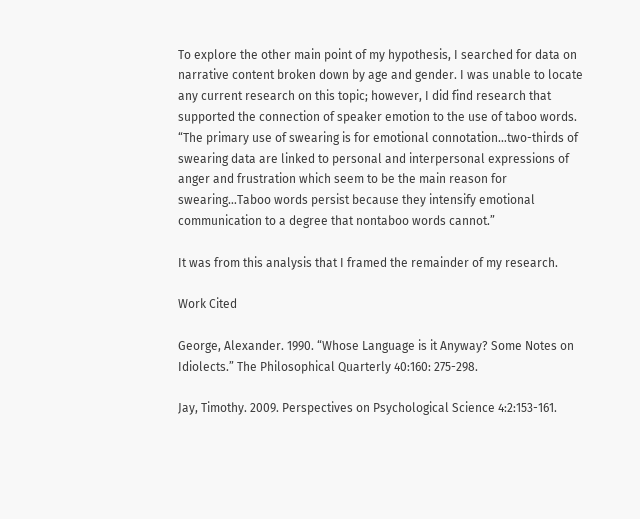To explore the other main point of my hypothesis, I searched for data on narrative content broken down by age and gender. I was unable to locate any current research on this topic; however, I did find research that supported the connection of speaker emotion to the use of taboo words. “The primary use of swearing is for emotional connotation…two-thirds of swearing data are linked to personal and interpersonal expressions of anger and frustration which seem to be the main reason for swearing…Taboo words persist because they intensify emotional communication to a degree that nontaboo words cannot.”

It was from this analysis that I framed the remainder of my research.

Work Cited

George, Alexander. 1990. “Whose Language is it Anyway? Some Notes on Idiolects.” The Philosophical Quarterly 40:160: 275-298.

Jay, Timothy. 2009. Perspectives on Psychological Science 4:2:153-161.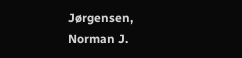Jørgensen, Norman J.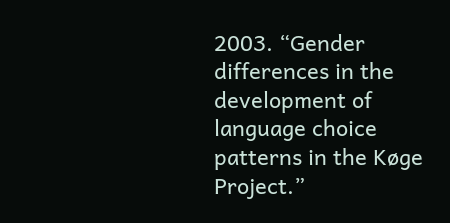2003. “Gender differences in the development of language choice patterns in the Køge Project.”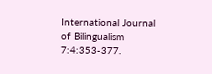International Journal of Bilingualism 7:4:353-377.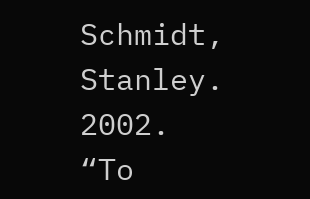Schmidt, Stanley. 2002. “To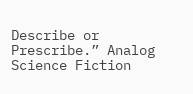Describe or Prescribe.” Analog Science Fiction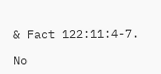& Fact 122:11:4-7.

No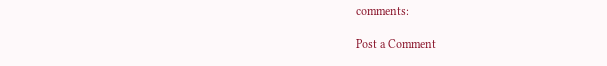comments:

Post a Comment